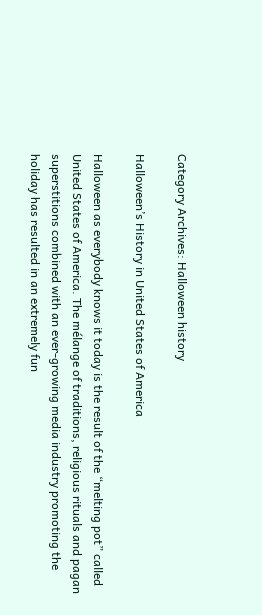Category Archives: Halloween history

Halloween’s History in United States of America

Halloween as everybody knows it today is the result of the “melting pot” called United States of America. The mélange of traditions, religious rituals and pagan superstitions combined with an ever-growing media industry promoting the holiday has resulted in an extremely fun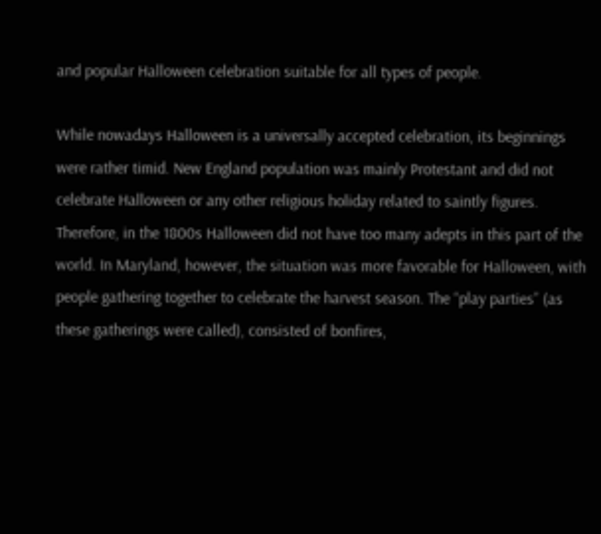and popular Halloween celebration suitable for all types of people.

While nowadays Halloween is a universally accepted celebration, its beginnings were rather timid. New England population was mainly Protestant and did not celebrate Halloween or any other religious holiday related to saintly figures. Therefore, in the 1800s Halloween did not have too many adepts in this part of the world. In Maryland, however, the situation was more favorable for Halloween, with people gathering together to celebrate the harvest season. The “play parties” (as these gatherings were called), consisted of bonfires,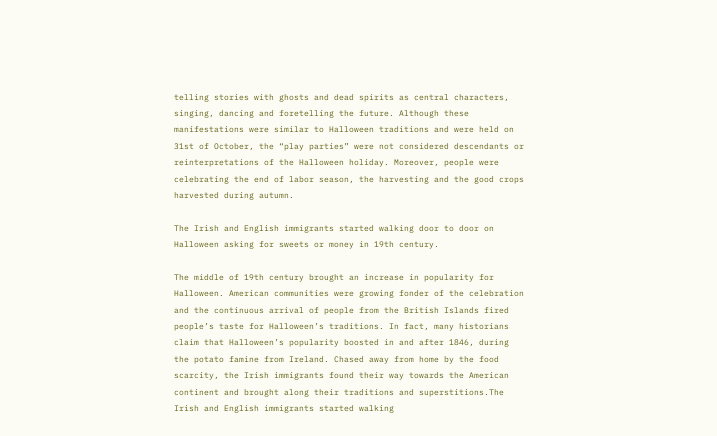telling stories with ghosts and dead spirits as central characters, singing, dancing and foretelling the future. Although these manifestations were similar to Halloween traditions and were held on 31st of October, the “play parties” were not considered descendants or reinterpretations of the Halloween holiday. Moreover, people were celebrating the end of labor season, the harvesting and the good crops harvested during autumn.

The Irish and English immigrants started walking door to door on Halloween asking for sweets or money in 19th century.

The middle of 19th century brought an increase in popularity for Halloween. American communities were growing fonder of the celebration and the continuous arrival of people from the British Islands fired people’s taste for Halloween’s traditions. In fact, many historians claim that Halloween’s popularity boosted in and after 1846, during the potato famine from Ireland. Chased away from home by the food scarcity, the Irish immigrants found their way towards the American continent and brought along their traditions and superstitions.The Irish and English immigrants started walking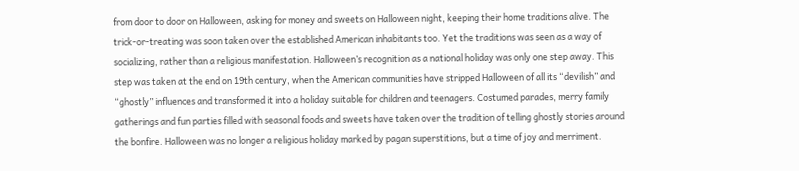from door to door on Halloween, asking for money and sweets on Halloween night, keeping their home traditions alive. The trick-or-treating was soon taken over the established American inhabitants too. Yet the traditions was seen as a way of socializing, rather than a religious manifestation. Halloween’s recognition as a national holiday was only one step away. This step was taken at the end on 19th century, when the American communities have stripped Halloween of all its “devilish” and “ghostly” influences and transformed it into a holiday suitable for children and teenagers. Costumed parades, merry family gatherings and fun parties filled with seasonal foods and sweets have taken over the tradition of telling ghostly stories around the bonfire. Halloween was no longer a religious holiday marked by pagan superstitions, but a time of joy and merriment.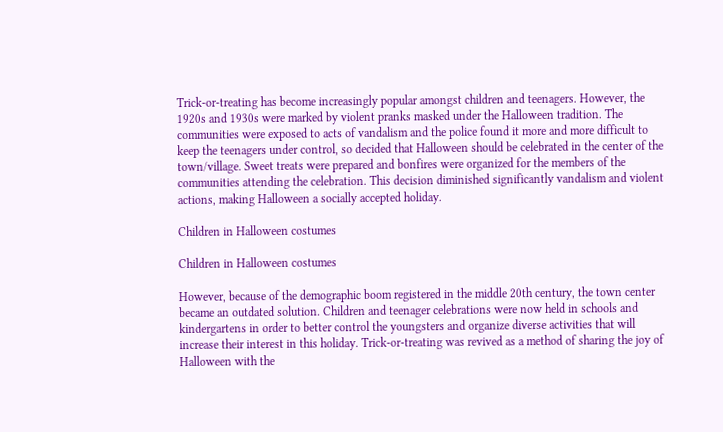Trick-or-treating has become increasingly popular amongst children and teenagers. However, the 1920s and 1930s were marked by violent pranks masked under the Halloween tradition. The communities were exposed to acts of vandalism and the police found it more and more difficult to keep the teenagers under control, so decided that Halloween should be celebrated in the center of the town/village. Sweet treats were prepared and bonfires were organized for the members of the communities attending the celebration. This decision diminished significantly vandalism and violent actions, making Halloween a socially accepted holiday.

Children in Halloween costumes

Children in Halloween costumes

However, because of the demographic boom registered in the middle 20th century, the town center became an outdated solution. Children and teenager celebrations were now held in schools and kindergartens in order to better control the youngsters and organize diverse activities that will increase their interest in this holiday. Trick-or-treating was revived as a method of sharing the joy of Halloween with the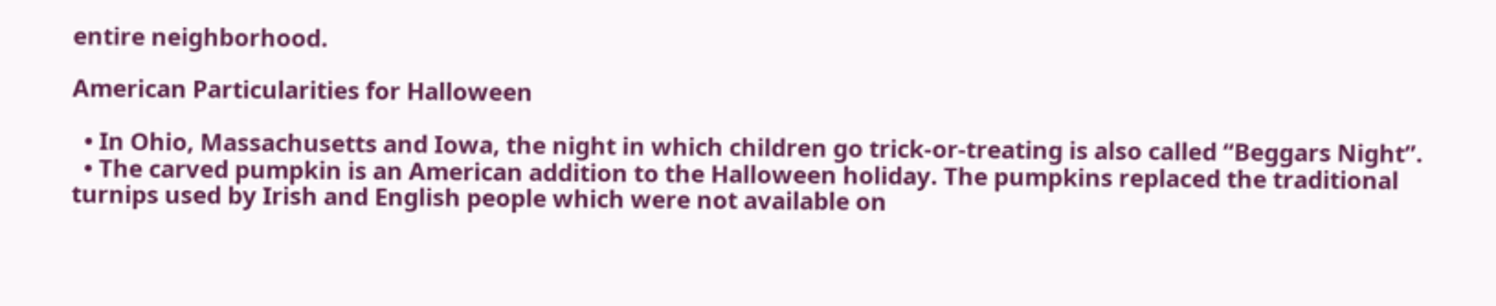entire neighborhood.

American Particularities for Halloween

  • In Ohio, Massachusetts and Iowa, the night in which children go trick-or-treating is also called “Beggars Night”.
  • The carved pumpkin is an American addition to the Halloween holiday. The pumpkins replaced the traditional turnips used by Irish and English people which were not available on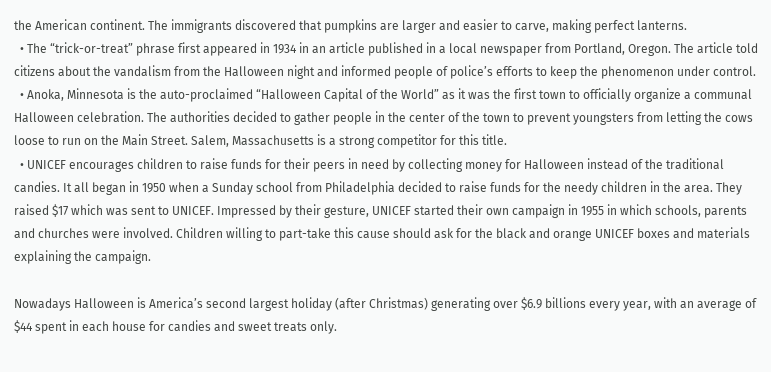the American continent. The immigrants discovered that pumpkins are larger and easier to carve, making perfect lanterns.
  • The “trick-or-treat” phrase first appeared in 1934 in an article published in a local newspaper from Portland, Oregon. The article told citizens about the vandalism from the Halloween night and informed people of police’s efforts to keep the phenomenon under control.
  • Anoka, Minnesota is the auto-proclaimed “Halloween Capital of the World” as it was the first town to officially organize a communal Halloween celebration. The authorities decided to gather people in the center of the town to prevent youngsters from letting the cows loose to run on the Main Street. Salem, Massachusetts is a strong competitor for this title.
  • UNICEF encourages children to raise funds for their peers in need by collecting money for Halloween instead of the traditional candies. It all began in 1950 when a Sunday school from Philadelphia decided to raise funds for the needy children in the area. They raised $17 which was sent to UNICEF. Impressed by their gesture, UNICEF started their own campaign in 1955 in which schools, parents and churches were involved. Children willing to part-take this cause should ask for the black and orange UNICEF boxes and materials explaining the campaign.

Nowadays Halloween is America’s second largest holiday (after Christmas) generating over $6.9 billions every year, with an average of $44 spent in each house for candies and sweet treats only.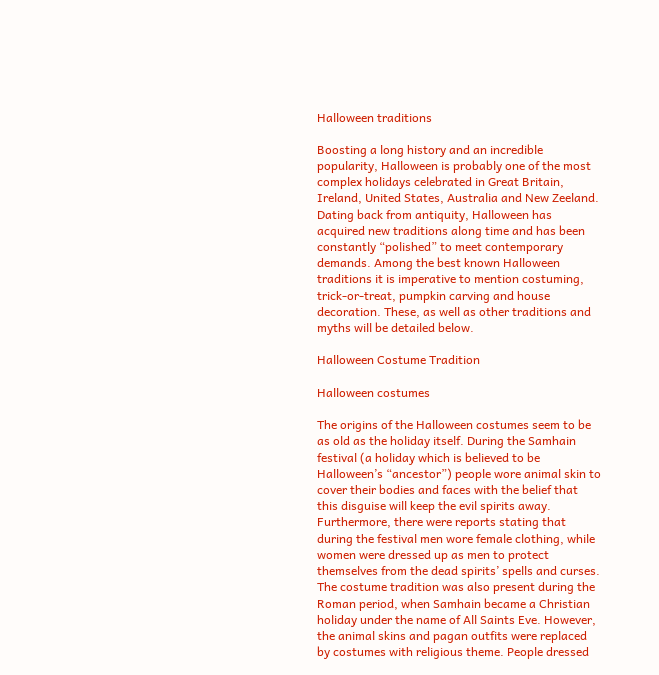Halloween traditions

Boosting a long history and an incredible popularity, Halloween is probably one of the most complex holidays celebrated in Great Britain, Ireland, United States, Australia and New Zeeland. Dating back from antiquity, Halloween has acquired new traditions along time and has been constantly “polished” to meet contemporary demands. Among the best known Halloween traditions it is imperative to mention costuming, trick-or-treat, pumpkin carving and house decoration. These, as well as other traditions and myths will be detailed below.

Halloween Costume Tradition

Halloween costumes

The origins of the Halloween costumes seem to be as old as the holiday itself. During the Samhain festival (a holiday which is believed to be Halloween’s “ancestor”) people wore animal skin to cover their bodies and faces with the belief that this disguise will keep the evil spirits away. Furthermore, there were reports stating that during the festival men wore female clothing, while women were dressed up as men to protect themselves from the dead spirits’ spells and curses. The costume tradition was also present during the Roman period, when Samhain became a Christian holiday under the name of All Saints Eve. However, the animal skins and pagan outfits were replaced by costumes with religious theme. People dressed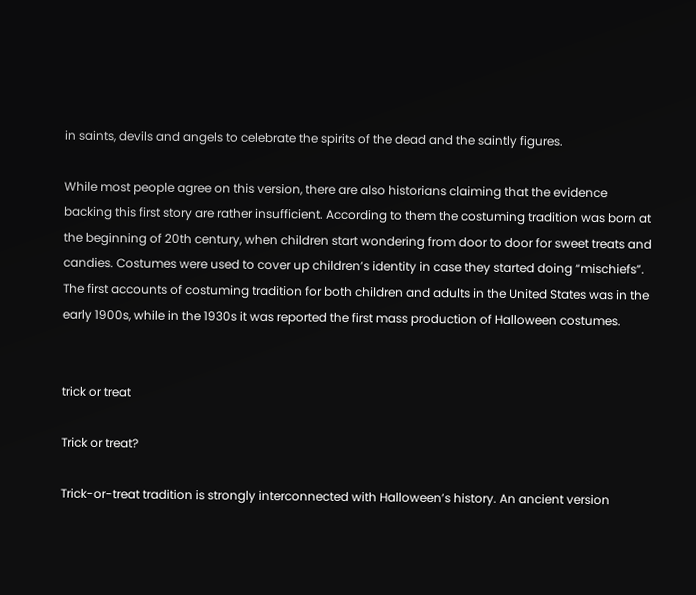in saints, devils and angels to celebrate the spirits of the dead and the saintly figures.

While most people agree on this version, there are also historians claiming that the evidence backing this first story are rather insufficient. According to them the costuming tradition was born at the beginning of 20th century, when children start wondering from door to door for sweet treats and candies. Costumes were used to cover up children’s identity in case they started doing “mischiefs”. The first accounts of costuming tradition for both children and adults in the United States was in the early 1900s, while in the 1930s it was reported the first mass production of Halloween costumes.


trick or treat

Trick or treat?

Trick-or-treat tradition is strongly interconnected with Halloween’s history. An ancient version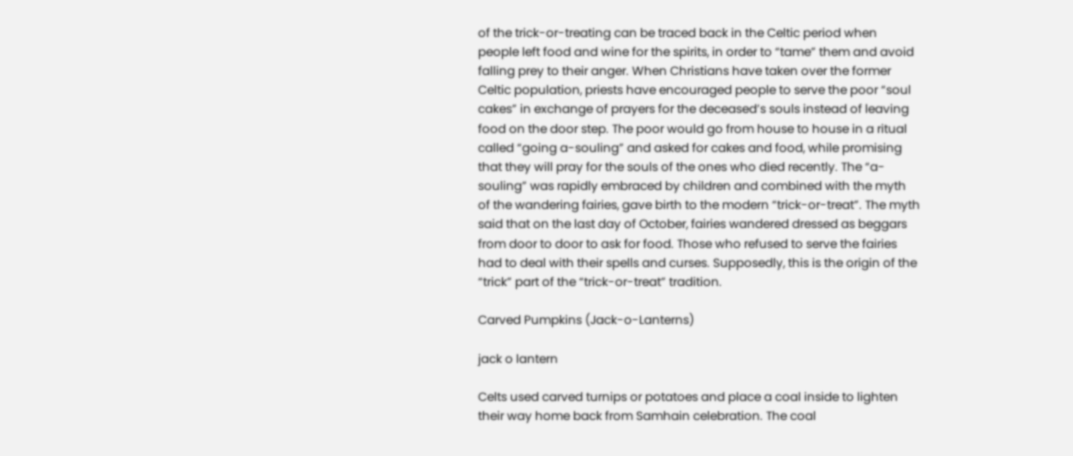of the trick-or-treating can be traced back in the Celtic period when people left food and wine for the spirits, in order to “tame” them and avoid falling prey to their anger. When Christians have taken over the former Celtic population, priests have encouraged people to serve the poor “soul cakes” in exchange of prayers for the deceased’s souls instead of leaving food on the door step. The poor would go from house to house in a ritual called “going a-souling” and asked for cakes and food, while promising that they will pray for the souls of the ones who died recently. The “a-souling” was rapidly embraced by children and combined with the myth of the wandering fairies, gave birth to the modern “trick-or-treat”. The myth said that on the last day of October, fairies wandered dressed as beggars from door to door to ask for food. Those who refused to serve the fairies had to deal with their spells and curses. Supposedly, this is the origin of the “trick” part of the “trick-or-treat” tradition.

Carved Pumpkins (Jack-o-Lanterns)

jack o lantern

Celts used carved turnips or potatoes and place a coal inside to lighten their way home back from Samhain celebration. The coal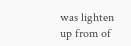was lighten up from of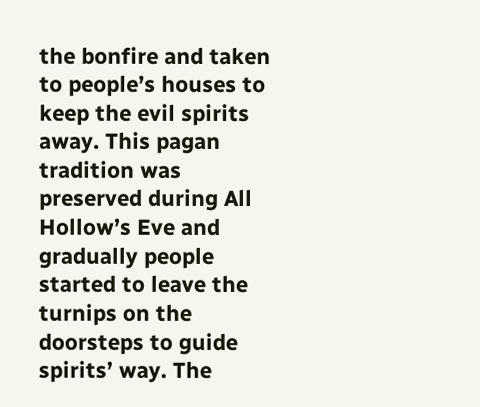the bonfire and taken to people’s houses to keep the evil spirits away. This pagan tradition was preserved during All Hollow’s Eve and gradually people started to leave the turnips on the doorsteps to guide spirits’ way. The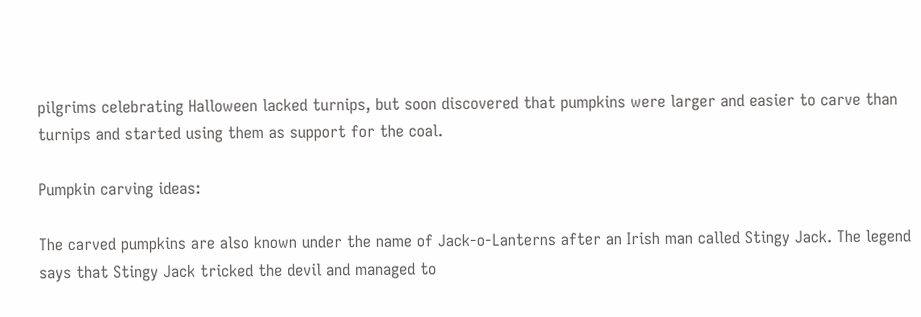pilgrims celebrating Halloween lacked turnips, but soon discovered that pumpkins were larger and easier to carve than turnips and started using them as support for the coal.

Pumpkin carving ideas:

The carved pumpkins are also known under the name of Jack-o-Lanterns after an Irish man called Stingy Jack. The legend says that Stingy Jack tricked the devil and managed to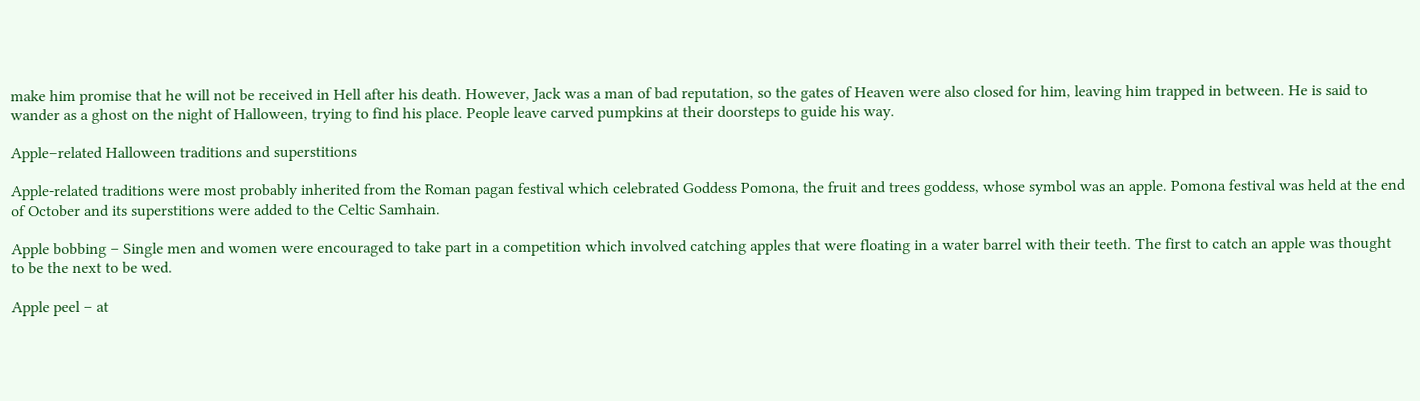make him promise that he will not be received in Hell after his death. However, Jack was a man of bad reputation, so the gates of Heaven were also closed for him, leaving him trapped in between. He is said to wander as a ghost on the night of Halloween, trying to find his place. People leave carved pumpkins at their doorsteps to guide his way.

Apple–related Halloween traditions and superstitions

Apple-related traditions were most probably inherited from the Roman pagan festival which celebrated Goddess Pomona, the fruit and trees goddess, whose symbol was an apple. Pomona festival was held at the end of October and its superstitions were added to the Celtic Samhain.

Apple bobbing – Single men and women were encouraged to take part in a competition which involved catching apples that were floating in a water barrel with their teeth. The first to catch an apple was thought to be the next to be wed.

Apple peel – at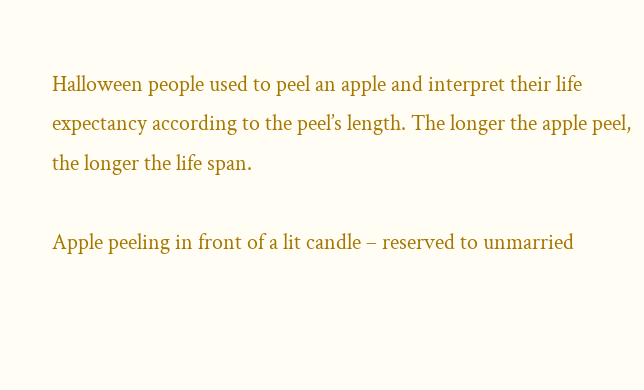Halloween people used to peel an apple and interpret their life expectancy according to the peel’s length. The longer the apple peel, the longer the life span.

Apple peeling in front of a lit candle – reserved to unmarried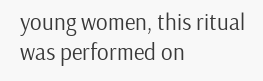young women, this ritual was performed on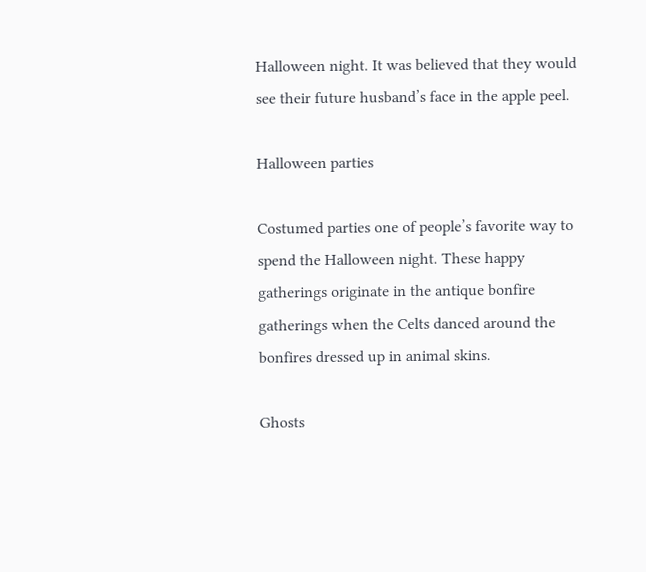Halloween night. It was believed that they would see their future husband’s face in the apple peel.

Halloween parties

Costumed parties one of people’s favorite way to spend the Halloween night. These happy gatherings originate in the antique bonfire gatherings when the Celts danced around the bonfires dressed up in animal skins.

Ghosts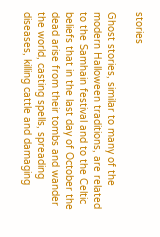stories

Ghost stories, similar to many of the modern Halloween traditions, are related to the Samhain festival and to the Celtic beliefs that in the last day of October the dead arise from their tombs and wander the world, casting spells, spreading diseases, killing cattle and damaging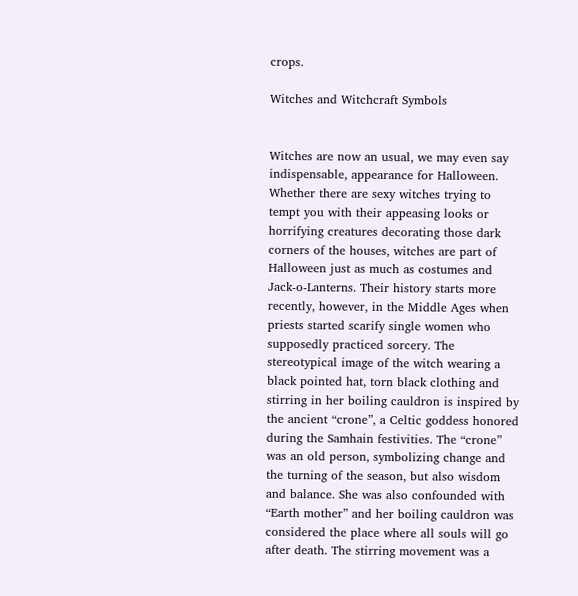crops.

Witches and Witchcraft Symbols


Witches are now an usual, we may even say indispensable, appearance for Halloween. Whether there are sexy witches trying to tempt you with their appeasing looks or horrifying creatures decorating those dark corners of the houses, witches are part of Halloween just as much as costumes and Jack-o-Lanterns. Their history starts more recently, however, in the Middle Ages when priests started scarify single women who supposedly practiced sorcery. The stereotypical image of the witch wearing a black pointed hat, torn black clothing and stirring in her boiling cauldron is inspired by the ancient “crone”, a Celtic goddess honored during the Samhain festivities. The “crone” was an old person, symbolizing change and the turning of the season, but also wisdom and balance. She was also confounded with “Earth mother” and her boiling cauldron was considered the place where all souls will go after death. The stirring movement was a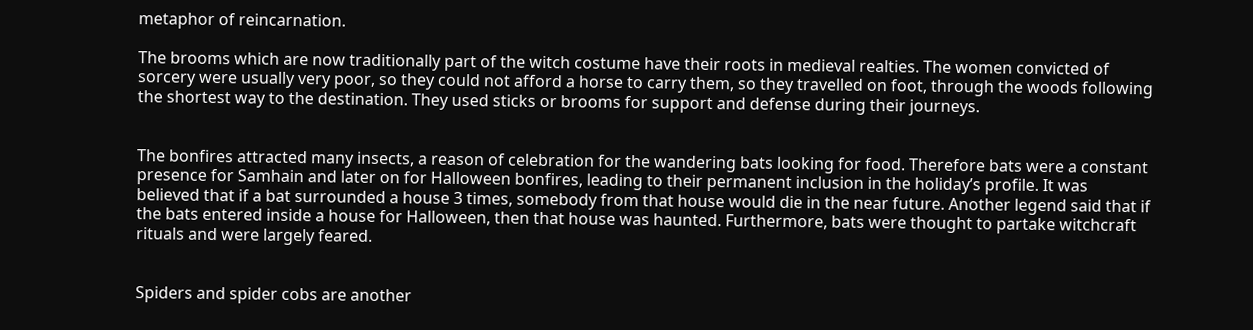metaphor of reincarnation.

The brooms which are now traditionally part of the witch costume have their roots in medieval realties. The women convicted of sorcery were usually very poor, so they could not afford a horse to carry them, so they travelled on foot, through the woods following the shortest way to the destination. They used sticks or brooms for support and defense during their journeys.


The bonfires attracted many insects, a reason of celebration for the wandering bats looking for food. Therefore bats were a constant presence for Samhain and later on for Halloween bonfires, leading to their permanent inclusion in the holiday’s profile. It was believed that if a bat surrounded a house 3 times, somebody from that house would die in the near future. Another legend said that if the bats entered inside a house for Halloween, then that house was haunted. Furthermore, bats were thought to partake witchcraft rituals and were largely feared.


Spiders and spider cobs are another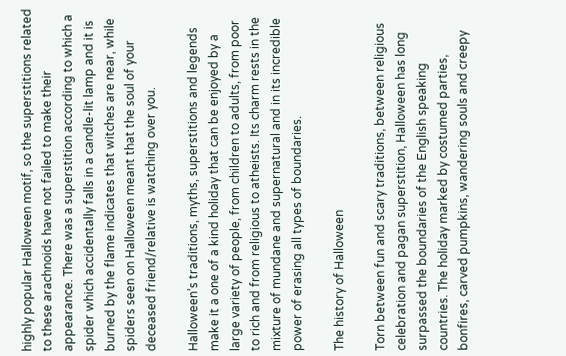highly popular Halloween motif, so the superstitions related to these arachnoids have not failed to make their appearance. There was a superstition according to which a spider which accidentally falls in a candle-lit lamp and it is burned by the flame indicates that witches are near, while spiders seen on Halloween meant that the soul of your deceased friend/relative is watching over you.

Halloween’s traditions, myths, superstitions and legends make it a one of a kind holiday that can be enjoyed by a large variety of people, from children to adults, from poor to rich and from religious to atheists. Its charm rests in the mixture of mundane and supernatural and in its incredible power of erasing all types of boundaries.

The history of Halloween

Torn between fun and scary traditions, between religious celebration and pagan superstition, Halloween has long surpassed the boundaries of the English speaking countries. The holiday marked by costumed parties, bonfires, carved pumpkins, wandering souls and creepy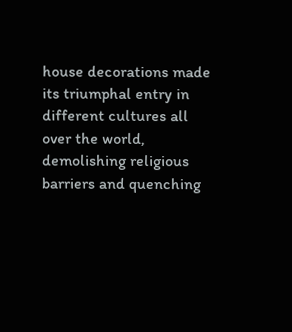house decorations made its triumphal entry in different cultures all over the world, demolishing religious barriers and quenching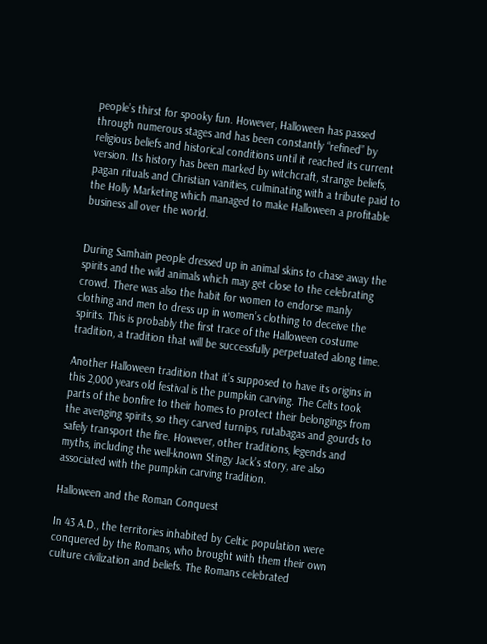people’s thirst for spooky fun. However, Halloween has passed through numerous stages and has been constantly “refined” by religious beliefs and historical conditions until it reached its current version. Its history has been marked by witchcraft, strange beliefs, pagan rituals and Christian vanities, culminating with a tribute paid to the Holly Marketing which managed to make Halloween a profitable business all over the world.


During Samhain people dressed up in animal skins to chase away the spirits and the wild animals which may get close to the celebrating crowd. There was also the habit for women to endorse manly clothing and men to dress up in women’s clothing to deceive the spirits. This is probably the first trace of the Halloween costume tradition, a tradition that will be successfully perpetuated along time.

Another Halloween tradition that it’s supposed to have its origins in this 2,000 years old festival is the pumpkin carving. The Celts took parts of the bonfire to their homes to protect their belongings from the avenging spirits, so they carved turnips, rutabagas and gourds to safely transport the fire. However, other traditions, legends and myths, including the well-known Stingy Jack’s story, are also associated with the pumpkin carving tradition.

Halloween and the Roman Conquest

In 43 A.D., the territories inhabited by Celtic population were conquered by the Romans, who brought with them their own culture civilization and beliefs. The Romans celebrated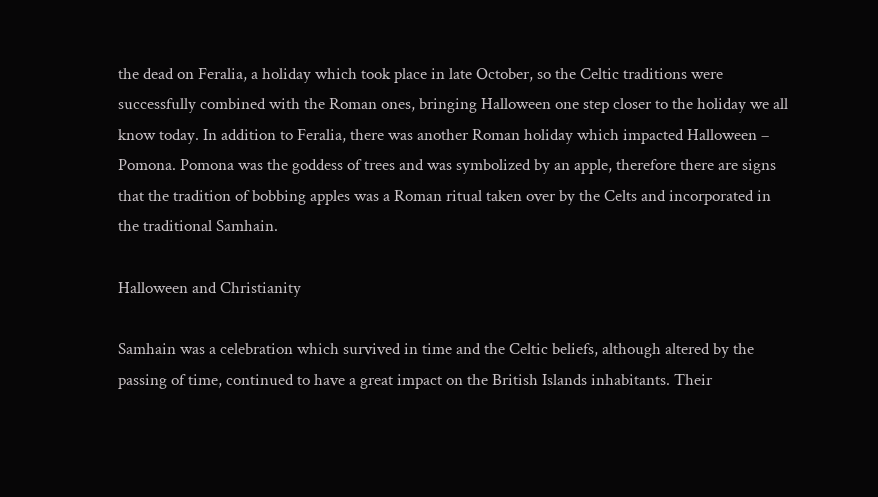the dead on Feralia, a holiday which took place in late October, so the Celtic traditions were successfully combined with the Roman ones, bringing Halloween one step closer to the holiday we all know today. In addition to Feralia, there was another Roman holiday which impacted Halloween – Pomona. Pomona was the goddess of trees and was symbolized by an apple, therefore there are signs that the tradition of bobbing apples was a Roman ritual taken over by the Celts and incorporated in the traditional Samhain.

Halloween and Christianity

Samhain was a celebration which survived in time and the Celtic beliefs, although altered by the passing of time, continued to have a great impact on the British Islands inhabitants. Their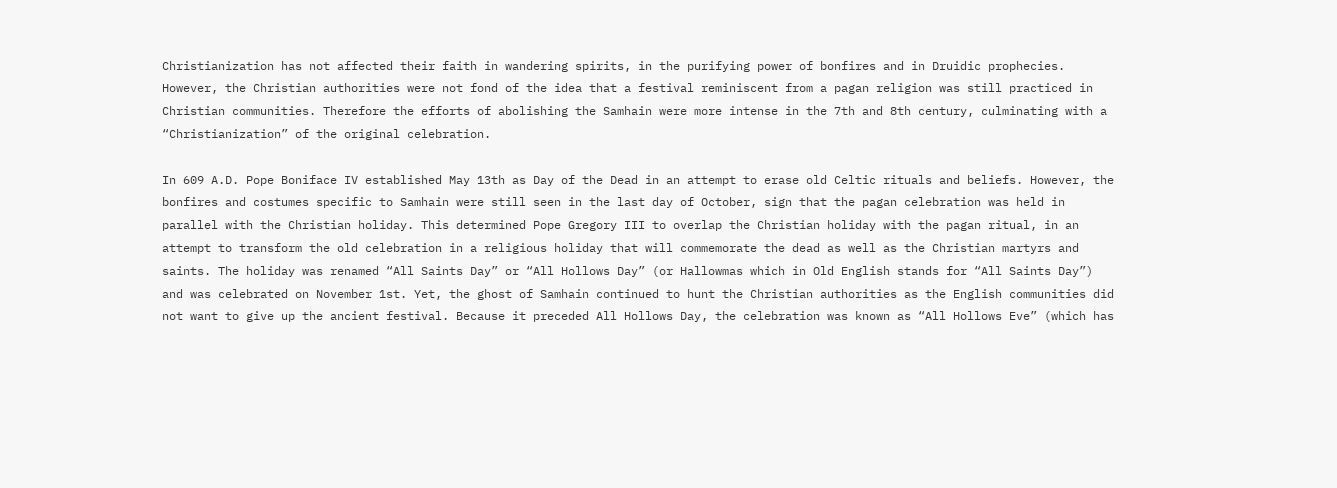Christianization has not affected their faith in wandering spirits, in the purifying power of bonfires and in Druidic prophecies. However, the Christian authorities were not fond of the idea that a festival reminiscent from a pagan religion was still practiced in Christian communities. Therefore the efforts of abolishing the Samhain were more intense in the 7th and 8th century, culminating with a “Christianization” of the original celebration.

In 609 A.D. Pope Boniface IV established May 13th as Day of the Dead in an attempt to erase old Celtic rituals and beliefs. However, the bonfires and costumes specific to Samhain were still seen in the last day of October, sign that the pagan celebration was held in parallel with the Christian holiday. This determined Pope Gregory III to overlap the Christian holiday with the pagan ritual, in an attempt to transform the old celebration in a religious holiday that will commemorate the dead as well as the Christian martyrs and saints. The holiday was renamed “All Saints Day” or “All Hollows Day” (or Hallowmas which in Old English stands for “All Saints Day”) and was celebrated on November 1st. Yet, the ghost of Samhain continued to hunt the Christian authorities as the English communities did not want to give up the ancient festival. Because it preceded All Hollows Day, the celebration was known as “All Hollows Eve” (which has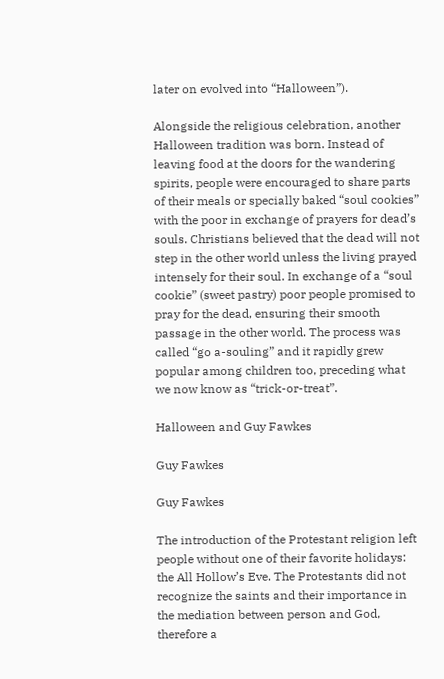later on evolved into “Halloween”).

Alongside the religious celebration, another Halloween tradition was born. Instead of leaving food at the doors for the wandering spirits, people were encouraged to share parts of their meals or specially baked “soul cookies” with the poor in exchange of prayers for dead’s souls. Christians believed that the dead will not step in the other world unless the living prayed intensely for their soul. In exchange of a “soul cookie” (sweet pastry) poor people promised to pray for the dead, ensuring their smooth passage in the other world. The process was called “go a-souling” and it rapidly grew popular among children too, preceding what we now know as “trick-or-treat”.

Halloween and Guy Fawkes

Guy Fawkes

Guy Fawkes

The introduction of the Protestant religion left people without one of their favorite holidays: the All Hollow’s Eve. The Protestants did not recognize the saints and their importance in the mediation between person and God, therefore a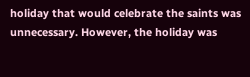holiday that would celebrate the saints was unnecessary. However, the holiday was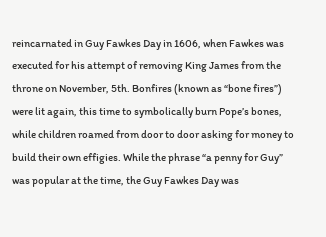reincarnated in Guy Fawkes Day in 1606, when Fawkes was executed for his attempt of removing King James from the throne on November, 5th. Bonfires (known as “bone fires”) were lit again, this time to symbolically burn Pope’s bones, while children roamed from door to door asking for money to build their own effigies. While the phrase “a penny for Guy” was popular at the time, the Guy Fawkes Day was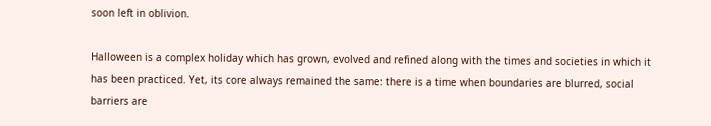soon left in oblivion.

Halloween is a complex holiday which has grown, evolved and refined along with the times and societies in which it has been practiced. Yet, its core always remained the same: there is a time when boundaries are blurred, social barriers are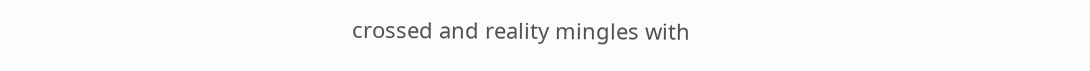crossed and reality mingles with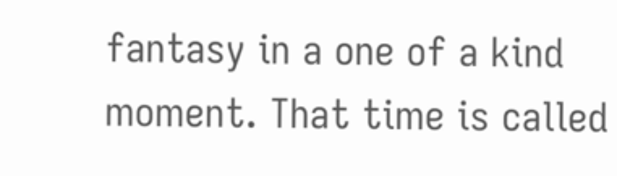fantasy in a one of a kind moment. That time is called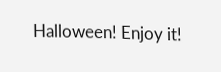Halloween! Enjoy it!